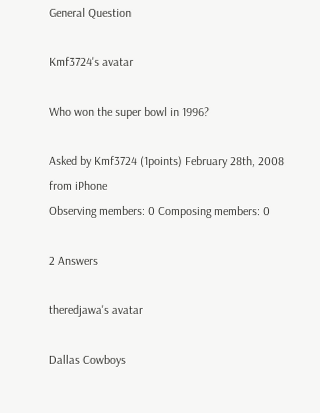General Question

Kmf3724's avatar

Who won the super bowl in 1996?

Asked by Kmf3724 (1points) February 28th, 2008 from iPhone
Observing members: 0 Composing members: 0

2 Answers

theredjawa's avatar

Dallas Cowboys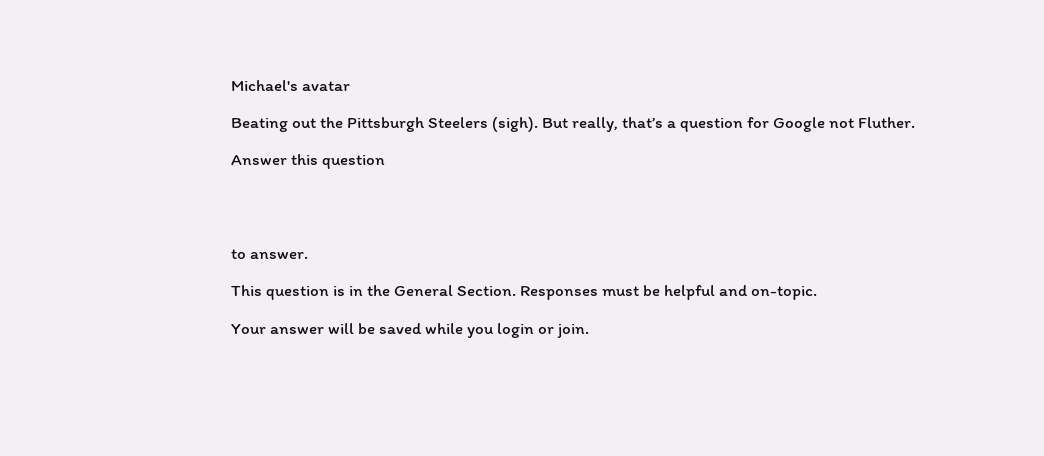Michael's avatar

Beating out the Pittsburgh Steelers (sigh). But really, that’s a question for Google not Fluther.

Answer this question




to answer.

This question is in the General Section. Responses must be helpful and on-topic.

Your answer will be saved while you login or join.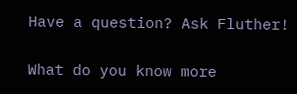Have a question? Ask Fluther!

What do you know more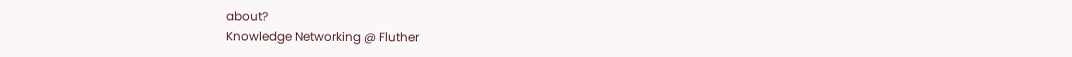about?
Knowledge Networking @ Fluther